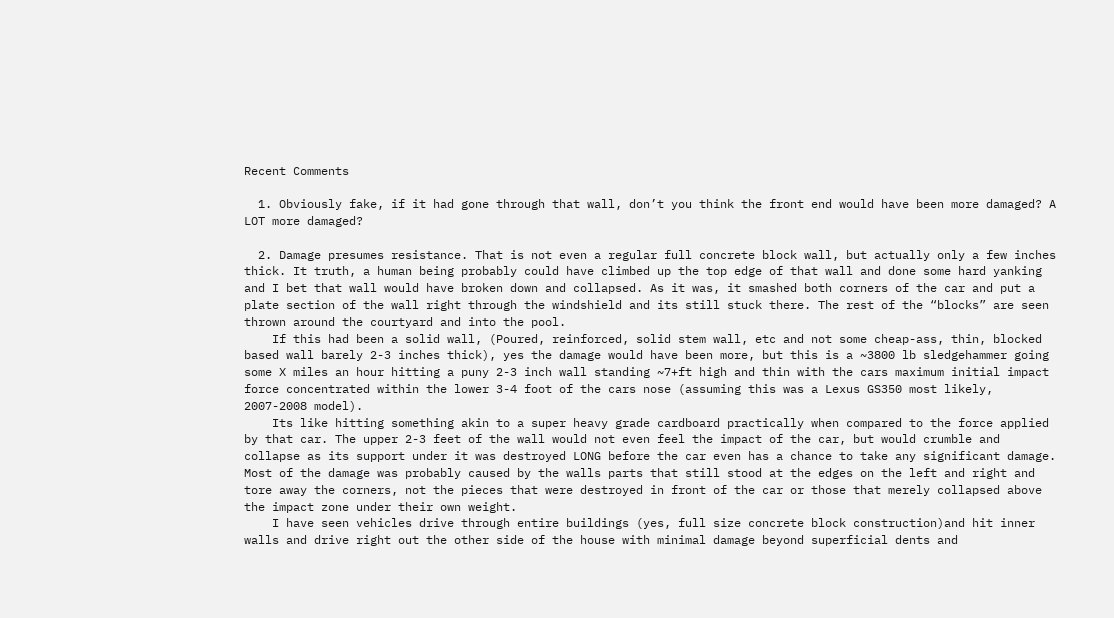Recent Comments

  1. Obviously fake, if it had gone through that wall, don’t you think the front end would have been more damaged? A LOT more damaged?

  2. Damage presumes resistance. That is not even a regular full concrete block wall, but actually only a few inches thick. It truth, a human being probably could have climbed up the top edge of that wall and done some hard yanking and I bet that wall would have broken down and collapsed. As it was, it smashed both corners of the car and put a plate section of the wall right through the windshield and its still stuck there. The rest of the “blocks” are seen thrown around the courtyard and into the pool.
    If this had been a solid wall, (Poured, reinforced, solid stem wall, etc and not some cheap-ass, thin, blocked based wall barely 2-3 inches thick), yes the damage would have been more, but this is a ~3800 lb sledgehammer going some X miles an hour hitting a puny 2-3 inch wall standing ~7+ft high and thin with the cars maximum initial impact force concentrated within the lower 3-4 foot of the cars nose (assuming this was a Lexus GS350 most likely, 2007-2008 model).
    Its like hitting something akin to a super heavy grade cardboard practically when compared to the force applied by that car. The upper 2-3 feet of the wall would not even feel the impact of the car, but would crumble and collapse as its support under it was destroyed LONG before the car even has a chance to take any significant damage. Most of the damage was probably caused by the walls parts that still stood at the edges on the left and right and tore away the corners, not the pieces that were destroyed in front of the car or those that merely collapsed above the impact zone under their own weight.
    I have seen vehicles drive through entire buildings (yes, full size concrete block construction)and hit inner walls and drive right out the other side of the house with minimal damage beyond superficial dents and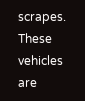scrapes. These vehicles are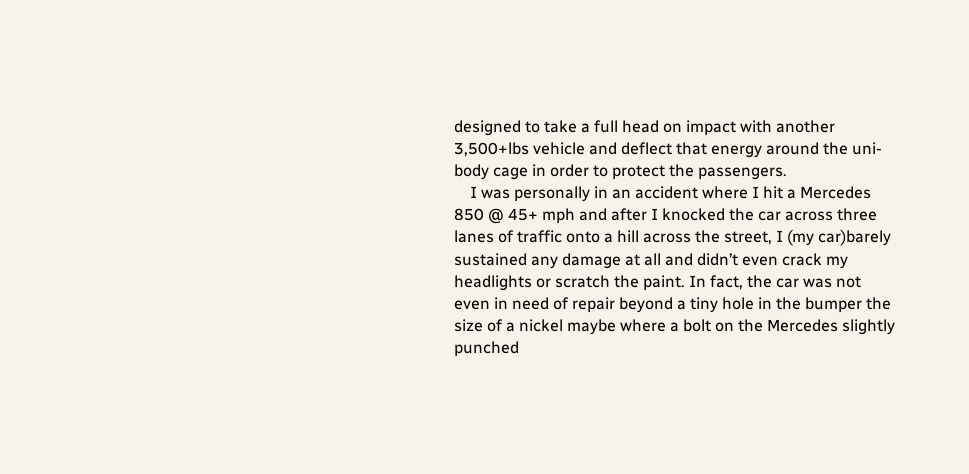designed to take a full head on impact with another 3,500+lbs vehicle and deflect that energy around the uni-body cage in order to protect the passengers.
    I was personally in an accident where I hit a Mercedes 850 @ 45+ mph and after I knocked the car across three lanes of traffic onto a hill across the street, I (my car)barely sustained any damage at all and didn’t even crack my headlights or scratch the paint. In fact, the car was not even in need of repair beyond a tiny hole in the bumper the size of a nickel maybe where a bolt on the Mercedes slightly punched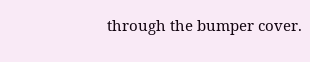through the bumper cover.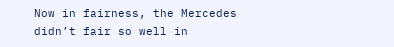Now in fairness, the Mercedes didn’t fair so well in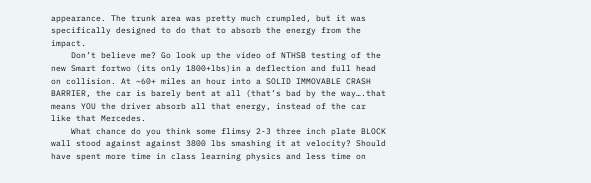appearance. The trunk area was pretty much crumpled, but it was specifically designed to do that to absorb the energy from the impact.
    Don’t believe me? Go look up the video of NTHSB testing of the new Smart fortwo (its only 1800+lbs)in a deflection and full head on collision. At ~60+ miles an hour into a SOLID IMMOVABLE CRASH BARRIER, the car is barely bent at all (that’s bad by the way….that means YOU the driver absorb all that energy, instead of the car like that Mercedes.
    What chance do you think some flimsy 2-3 three inch plate BLOCK wall stood against against 3800 lbs smashing it at velocity? Should have spent more time in class learning physics and less time on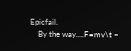Epicfail.
    By the way….F=mv\t –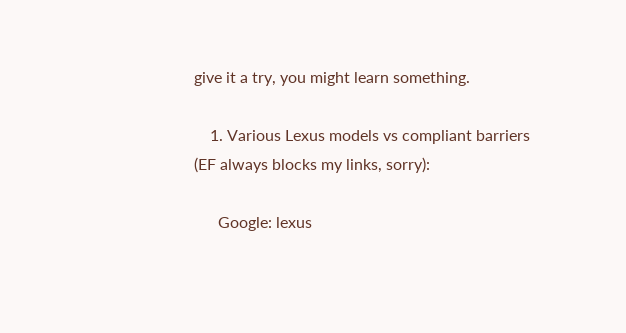give it a try, you might learn something.

    1. Various Lexus models vs compliant barriers (EF always blocks my links, sorry):

      Google: lexus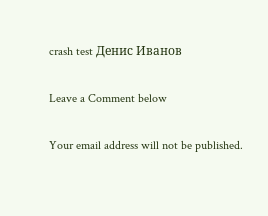crash test Денис Иванов

Leave a Comment below

Your email address will not be published.